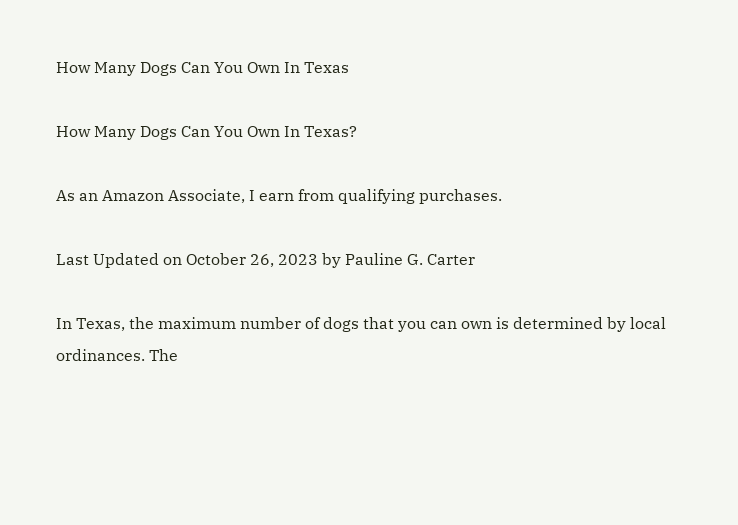How Many Dogs Can You Own In Texas

How Many Dogs Can You Own In Texas?

As an Amazon Associate, I earn from qualifying purchases.

Last Updated on October 26, 2023 by Pauline G. Carter

In Texas, the maximum number of dogs that you can own is determined by local ordinances. The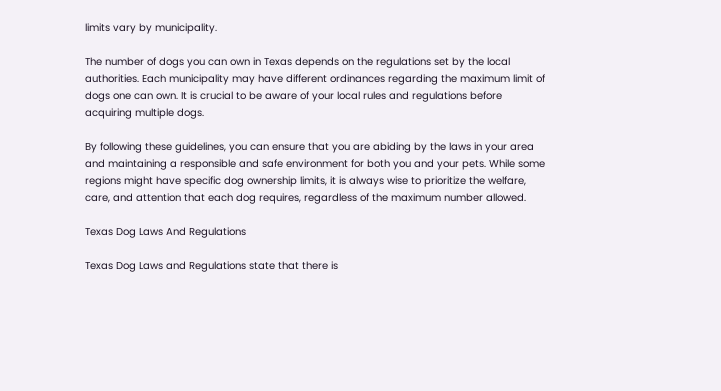limits vary by municipality.

The number of dogs you can own in Texas depends on the regulations set by the local authorities. Each municipality may have different ordinances regarding the maximum limit of dogs one can own. It is crucial to be aware of your local rules and regulations before acquiring multiple dogs.

By following these guidelines, you can ensure that you are abiding by the laws in your area and maintaining a responsible and safe environment for both you and your pets. While some regions might have specific dog ownership limits, it is always wise to prioritize the welfare, care, and attention that each dog requires, regardless of the maximum number allowed.

Texas Dog Laws And Regulations

Texas Dog Laws and Regulations state that there is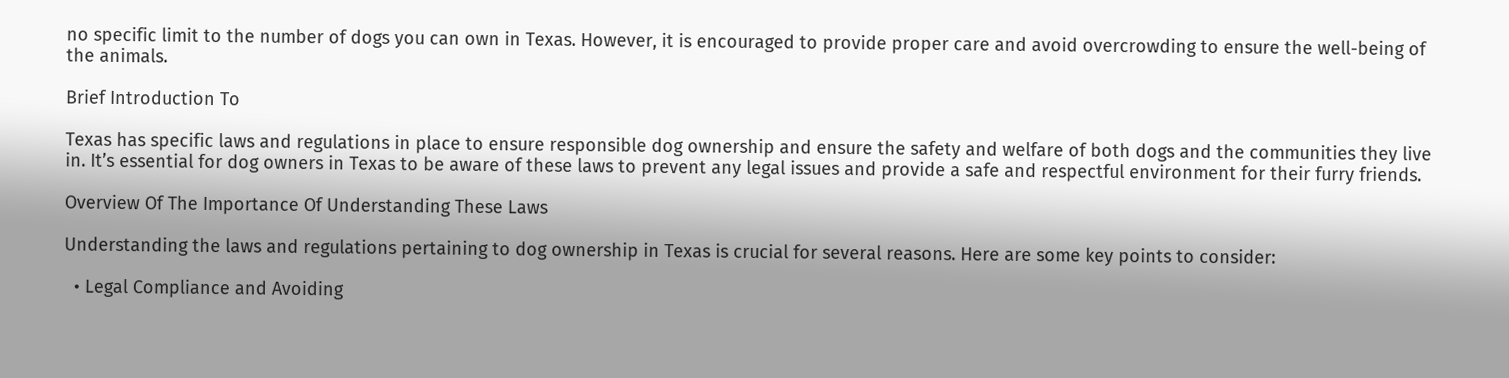no specific limit to the number of dogs you can own in Texas. However, it is encouraged to provide proper care and avoid overcrowding to ensure the well-being of the animals.

Brief Introduction To

Texas has specific laws and regulations in place to ensure responsible dog ownership and ensure the safety and welfare of both dogs and the communities they live in. It’s essential for dog owners in Texas to be aware of these laws to prevent any legal issues and provide a safe and respectful environment for their furry friends.

Overview Of The Importance Of Understanding These Laws

Understanding the laws and regulations pertaining to dog ownership in Texas is crucial for several reasons. Here are some key points to consider:

  • Legal Compliance and Avoiding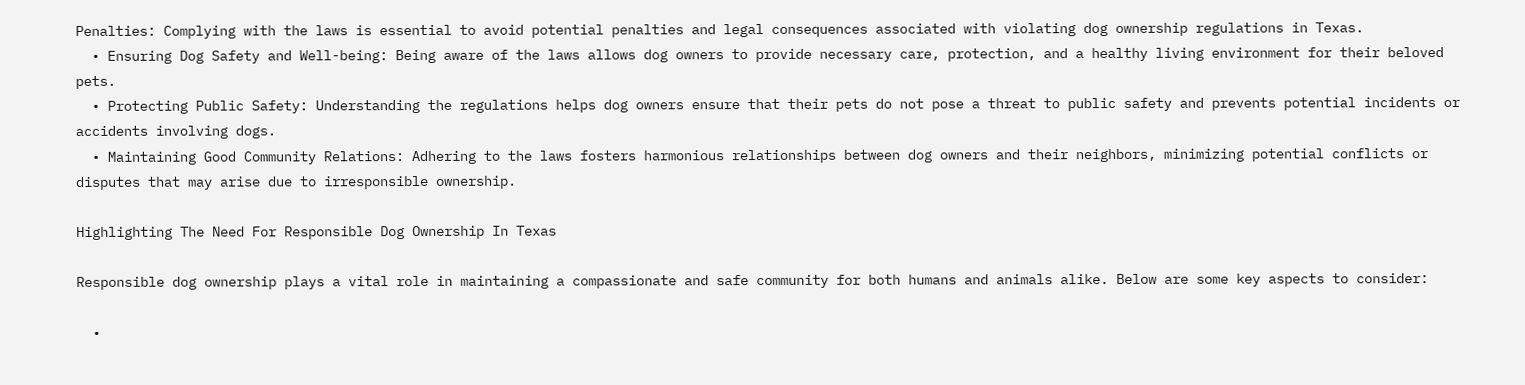Penalties: Complying with the laws is essential to avoid potential penalties and legal consequences associated with violating dog ownership regulations in Texas.
  • Ensuring Dog Safety and Well-being: Being aware of the laws allows dog owners to provide necessary care, protection, and a healthy living environment for their beloved pets.
  • Protecting Public Safety: Understanding the regulations helps dog owners ensure that their pets do not pose a threat to public safety and prevents potential incidents or accidents involving dogs.
  • Maintaining Good Community Relations: Adhering to the laws fosters harmonious relationships between dog owners and their neighbors, minimizing potential conflicts or disputes that may arise due to irresponsible ownership.

Highlighting The Need For Responsible Dog Ownership In Texas

Responsible dog ownership plays a vital role in maintaining a compassionate and safe community for both humans and animals alike. Below are some key aspects to consider:

  •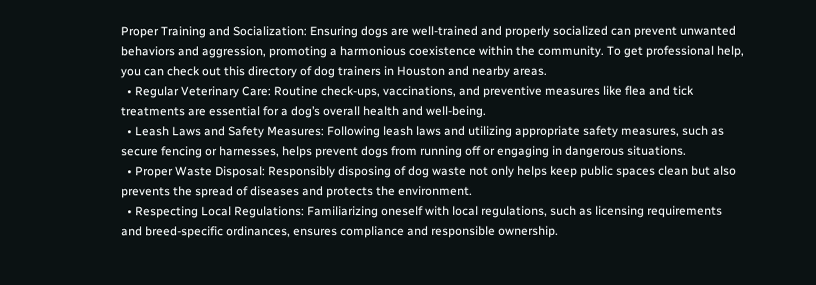Proper Training and Socialization: Ensuring dogs are well-trained and properly socialized can prevent unwanted behaviors and aggression, promoting a harmonious coexistence within the community. To get professional help, you can check out this directory of dog trainers in Houston and nearby areas.
  • Regular Veterinary Care: Routine check-ups, vaccinations, and preventive measures like flea and tick treatments are essential for a dog’s overall health and well-being.
  • Leash Laws and Safety Measures: Following leash laws and utilizing appropriate safety measures, such as secure fencing or harnesses, helps prevent dogs from running off or engaging in dangerous situations.
  • Proper Waste Disposal: Responsibly disposing of dog waste not only helps keep public spaces clean but also prevents the spread of diseases and protects the environment.
  • Respecting Local Regulations: Familiarizing oneself with local regulations, such as licensing requirements and breed-specific ordinances, ensures compliance and responsible ownership.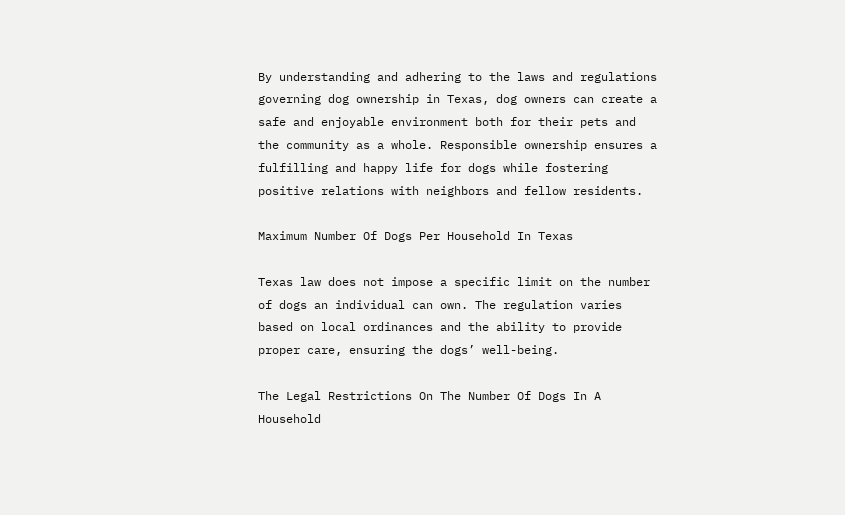By understanding and adhering to the laws and regulations governing dog ownership in Texas, dog owners can create a safe and enjoyable environment both for their pets and the community as a whole. Responsible ownership ensures a fulfilling and happy life for dogs while fostering positive relations with neighbors and fellow residents.

Maximum Number Of Dogs Per Household In Texas

Texas law does not impose a specific limit on the number of dogs an individual can own. The regulation varies based on local ordinances and the ability to provide proper care, ensuring the dogs’ well-being.

The Legal Restrictions On The Number Of Dogs In A Household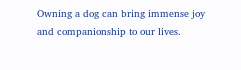Owning a dog can bring immense joy and companionship to our lives.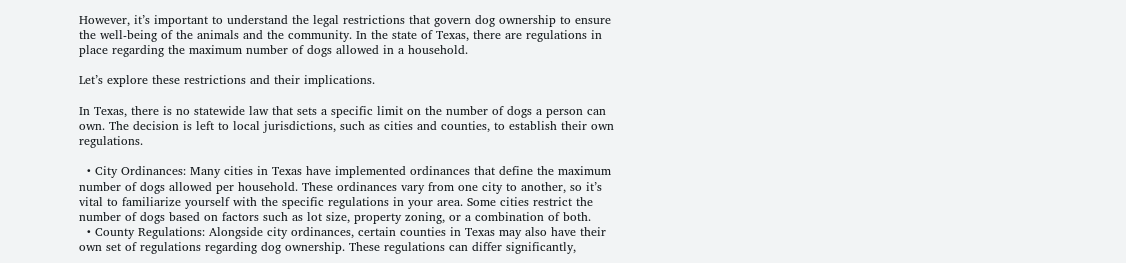However, it’s important to understand the legal restrictions that govern dog ownership to ensure the well-being of the animals and the community. In the state of Texas, there are regulations in place regarding the maximum number of dogs allowed in a household.

Let’s explore these restrictions and their implications.

In Texas, there is no statewide law that sets a specific limit on the number of dogs a person can own. The decision is left to local jurisdictions, such as cities and counties, to establish their own regulations.

  • City Ordinances: Many cities in Texas have implemented ordinances that define the maximum number of dogs allowed per household. These ordinances vary from one city to another, so it’s vital to familiarize yourself with the specific regulations in your area. Some cities restrict the number of dogs based on factors such as lot size, property zoning, or a combination of both.
  • County Regulations: Alongside city ordinances, certain counties in Texas may also have their own set of regulations regarding dog ownership. These regulations can differ significantly,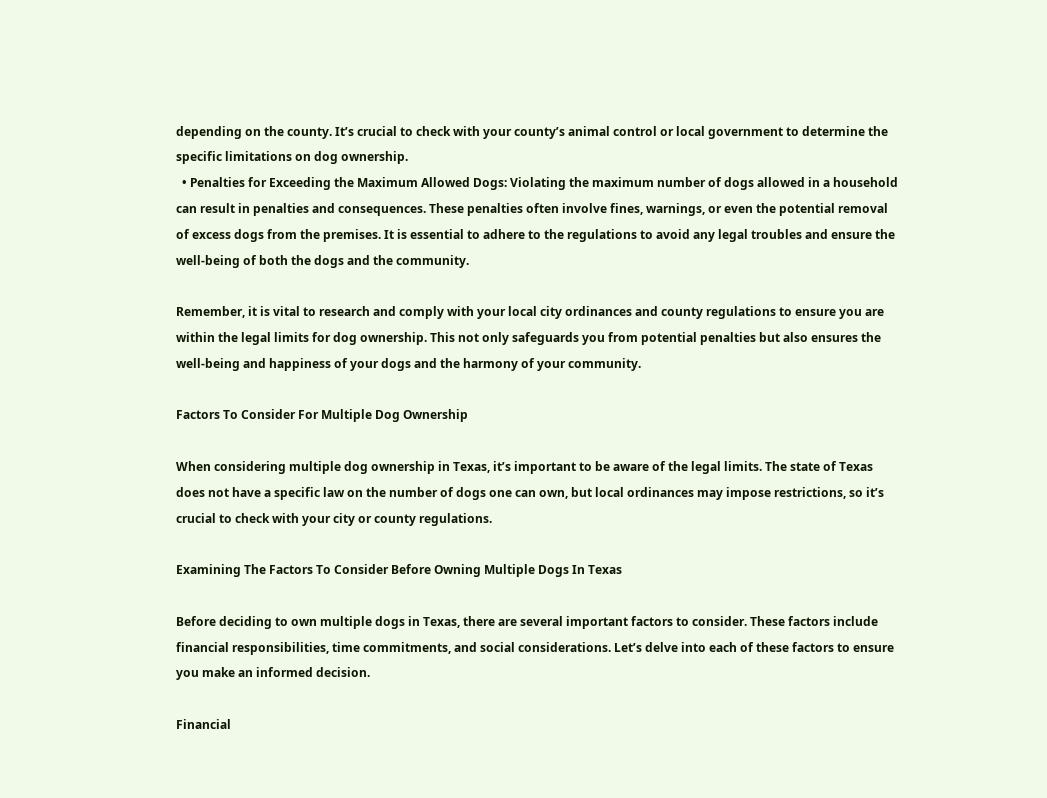depending on the county. It’s crucial to check with your county’s animal control or local government to determine the specific limitations on dog ownership.
  • Penalties for Exceeding the Maximum Allowed Dogs: Violating the maximum number of dogs allowed in a household can result in penalties and consequences. These penalties often involve fines, warnings, or even the potential removal of excess dogs from the premises. It is essential to adhere to the regulations to avoid any legal troubles and ensure the well-being of both the dogs and the community.

Remember, it is vital to research and comply with your local city ordinances and county regulations to ensure you are within the legal limits for dog ownership. This not only safeguards you from potential penalties but also ensures the well-being and happiness of your dogs and the harmony of your community.

Factors To Consider For Multiple Dog Ownership

When considering multiple dog ownership in Texas, it’s important to be aware of the legal limits. The state of Texas does not have a specific law on the number of dogs one can own, but local ordinances may impose restrictions, so it’s crucial to check with your city or county regulations.

Examining The Factors To Consider Before Owning Multiple Dogs In Texas

Before deciding to own multiple dogs in Texas, there are several important factors to consider. These factors include financial responsibilities, time commitments, and social considerations. Let’s delve into each of these factors to ensure you make an informed decision.

Financial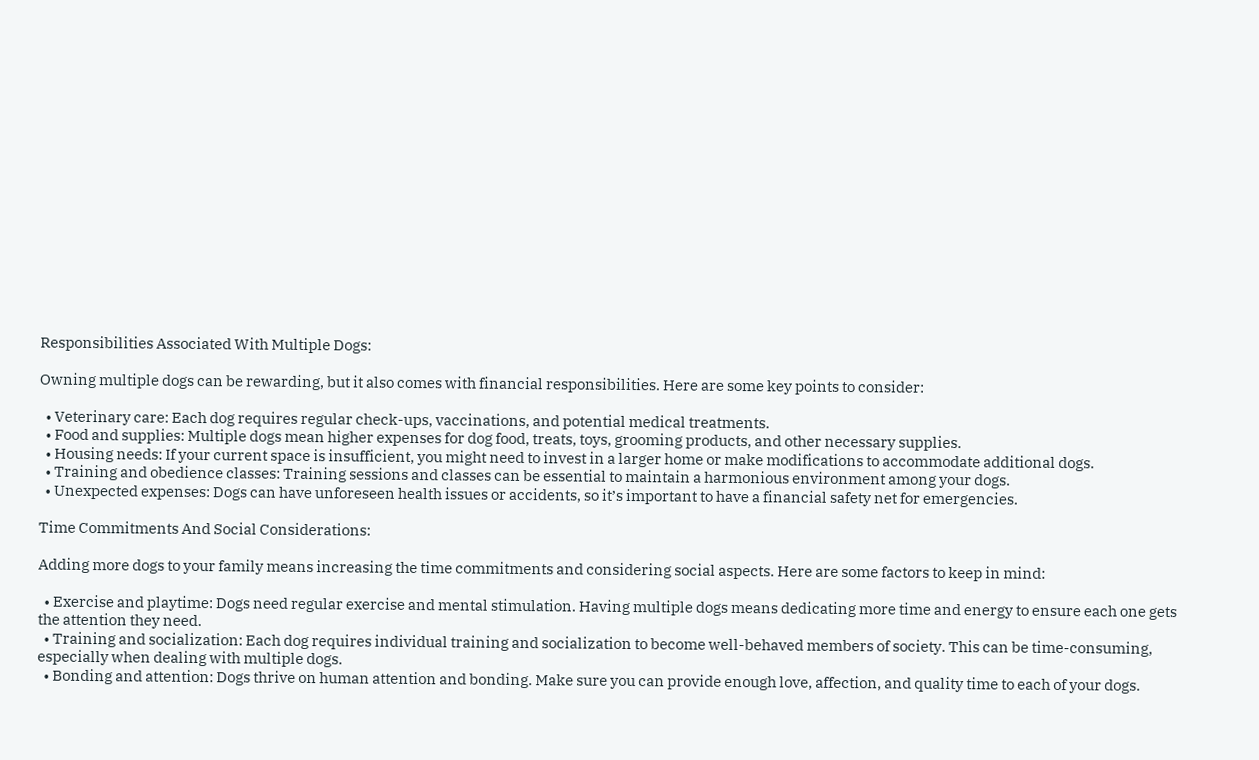Responsibilities Associated With Multiple Dogs:

Owning multiple dogs can be rewarding, but it also comes with financial responsibilities. Here are some key points to consider:

  • Veterinary care: Each dog requires regular check-ups, vaccinations, and potential medical treatments.
  • Food and supplies: Multiple dogs mean higher expenses for dog food, treats, toys, grooming products, and other necessary supplies.
  • Housing needs: If your current space is insufficient, you might need to invest in a larger home or make modifications to accommodate additional dogs.
  • Training and obedience classes: Training sessions and classes can be essential to maintain a harmonious environment among your dogs.
  • Unexpected expenses: Dogs can have unforeseen health issues or accidents, so it’s important to have a financial safety net for emergencies.

Time Commitments And Social Considerations:

Adding more dogs to your family means increasing the time commitments and considering social aspects. Here are some factors to keep in mind:

  • Exercise and playtime: Dogs need regular exercise and mental stimulation. Having multiple dogs means dedicating more time and energy to ensure each one gets the attention they need.
  • Training and socialization: Each dog requires individual training and socialization to become well-behaved members of society. This can be time-consuming, especially when dealing with multiple dogs.
  • Bonding and attention: Dogs thrive on human attention and bonding. Make sure you can provide enough love, affection, and quality time to each of your dogs.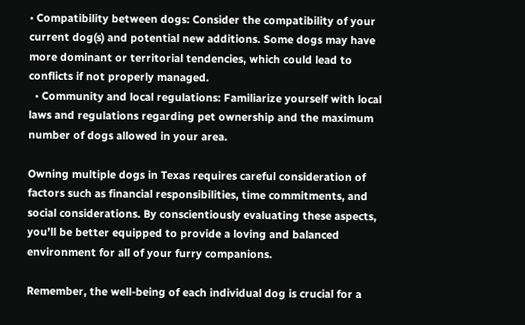• Compatibility between dogs: Consider the compatibility of your current dog(s) and potential new additions. Some dogs may have more dominant or territorial tendencies, which could lead to conflicts if not properly managed.
  • Community and local regulations: Familiarize yourself with local laws and regulations regarding pet ownership and the maximum number of dogs allowed in your area.

Owning multiple dogs in Texas requires careful consideration of factors such as financial responsibilities, time commitments, and social considerations. By conscientiously evaluating these aspects, you’ll be better equipped to provide a loving and balanced environment for all of your furry companions.

Remember, the well-being of each individual dog is crucial for a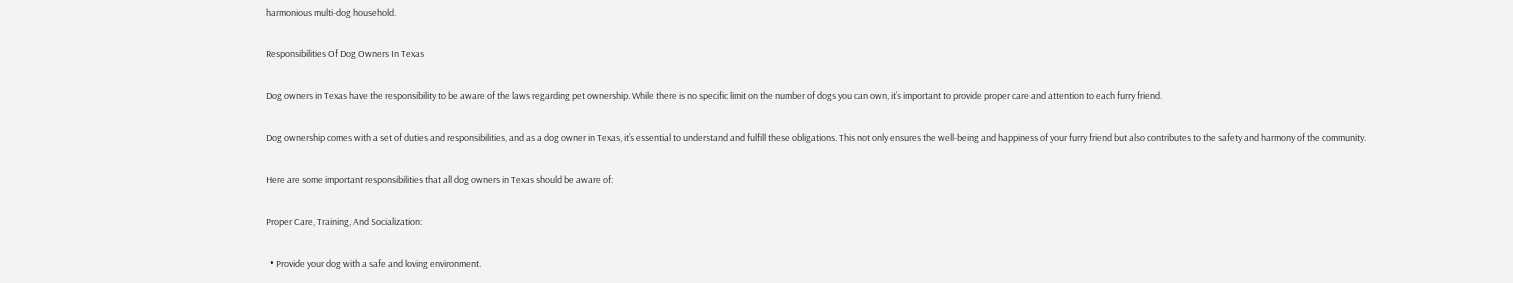harmonious multi-dog household.

Responsibilities Of Dog Owners In Texas

Dog owners in Texas have the responsibility to be aware of the laws regarding pet ownership. While there is no specific limit on the number of dogs you can own, it’s important to provide proper care and attention to each furry friend.

Dog ownership comes with a set of duties and responsibilities, and as a dog owner in Texas, it’s essential to understand and fulfill these obligations. This not only ensures the well-being and happiness of your furry friend but also contributes to the safety and harmony of the community.

Here are some important responsibilities that all dog owners in Texas should be aware of:

Proper Care, Training, And Socialization:

  • Provide your dog with a safe and loving environment.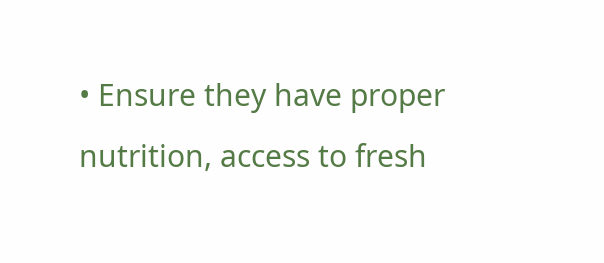• Ensure they have proper nutrition, access to fresh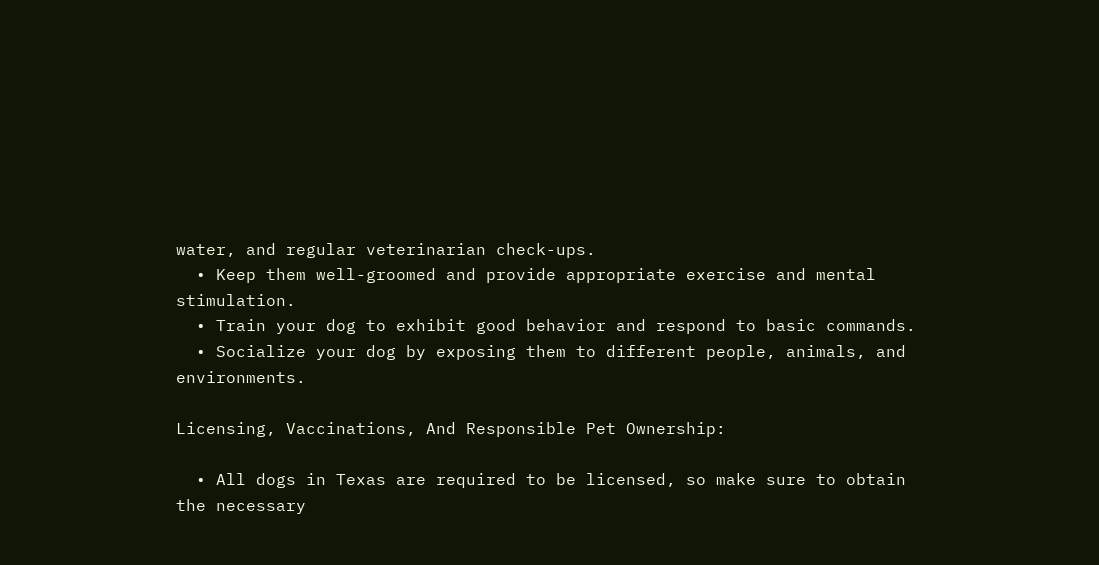water, and regular veterinarian check-ups.
  • Keep them well-groomed and provide appropriate exercise and mental stimulation.
  • Train your dog to exhibit good behavior and respond to basic commands.
  • Socialize your dog by exposing them to different people, animals, and environments.

Licensing, Vaccinations, And Responsible Pet Ownership:

  • All dogs in Texas are required to be licensed, so make sure to obtain the necessary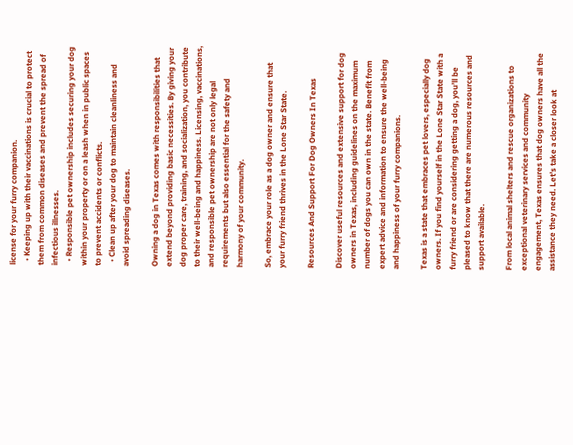license for your furry companion.
  • Keeping up with their vaccinations is crucial to protect them from common diseases and prevent the spread of infectious illnesses.
  • Responsible pet ownership includes securing your dog within your property or on a leash when in public spaces to prevent accidents or conflicts.
  • Clean up after your dog to maintain cleanliness and avoid spreading diseases.

Owning a dog in Texas comes with responsibilities that extend beyond providing basic necessities. By giving your dog proper care, training, and socialization, you contribute to their well-being and happiness. Licensing, vaccinations, and responsible pet ownership are not only legal requirements but also essential for the safety and harmony of your community.

So, embrace your role as a dog owner and ensure that your furry friend thrives in the Lone Star State.

Resources And Support For Dog Owners In Texas

Discover useful resources and extensive support for dog owners in Texas, including guidelines on the maximum number of dogs you can own in the state. Benefit from expert advice and information to ensure the well-being and happiness of your furry companions.

Texas is a state that embraces pet lovers, especially dog owners. If you find yourself in the Lone Star State with a furry friend or are considering getting a dog, you’ll be pleased to know that there are numerous resources and support available.

From local animal shelters and rescue organizations to exceptional veterinary services and community engagement, Texas ensures that dog owners have all the assistance they need. Let’s take a closer look at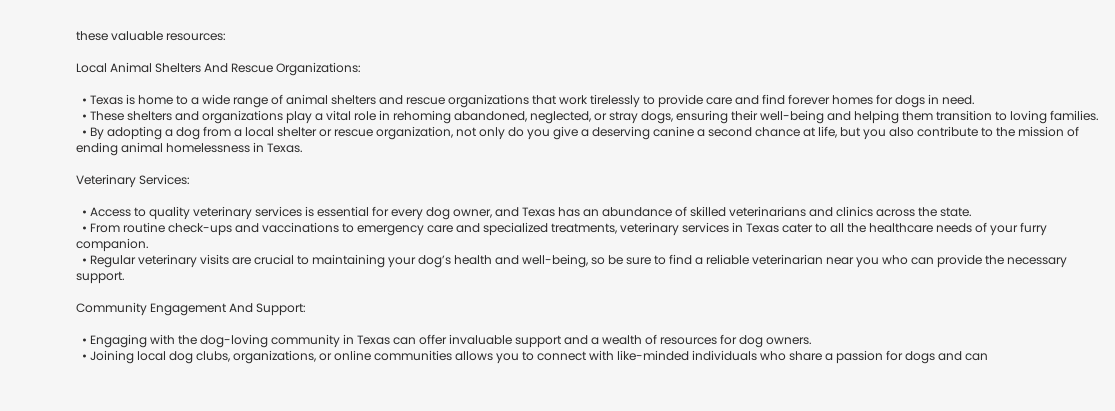these valuable resources:

Local Animal Shelters And Rescue Organizations:

  • Texas is home to a wide range of animal shelters and rescue organizations that work tirelessly to provide care and find forever homes for dogs in need.
  • These shelters and organizations play a vital role in rehoming abandoned, neglected, or stray dogs, ensuring their well-being and helping them transition to loving families.
  • By adopting a dog from a local shelter or rescue organization, not only do you give a deserving canine a second chance at life, but you also contribute to the mission of ending animal homelessness in Texas.

Veterinary Services:

  • Access to quality veterinary services is essential for every dog owner, and Texas has an abundance of skilled veterinarians and clinics across the state.
  • From routine check-ups and vaccinations to emergency care and specialized treatments, veterinary services in Texas cater to all the healthcare needs of your furry companion.
  • Regular veterinary visits are crucial to maintaining your dog’s health and well-being, so be sure to find a reliable veterinarian near you who can provide the necessary support.

Community Engagement And Support:

  • Engaging with the dog-loving community in Texas can offer invaluable support and a wealth of resources for dog owners.
  • Joining local dog clubs, organizations, or online communities allows you to connect with like-minded individuals who share a passion for dogs and can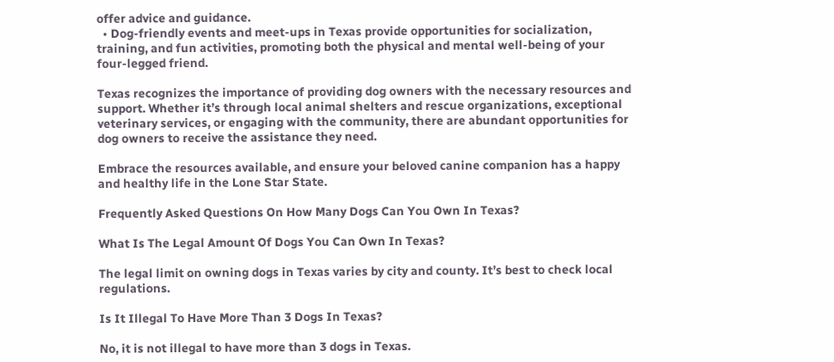offer advice and guidance.
  • Dog-friendly events and meet-ups in Texas provide opportunities for socialization, training, and fun activities, promoting both the physical and mental well-being of your four-legged friend.

Texas recognizes the importance of providing dog owners with the necessary resources and support. Whether it’s through local animal shelters and rescue organizations, exceptional veterinary services, or engaging with the community, there are abundant opportunities for dog owners to receive the assistance they need.

Embrace the resources available, and ensure your beloved canine companion has a happy and healthy life in the Lone Star State.

Frequently Asked Questions On How Many Dogs Can You Own In Texas?

What Is The Legal Amount Of Dogs You Can Own In Texas?

The legal limit on owning dogs in Texas varies by city and county. It’s best to check local regulations.

Is It Illegal To Have More Than 3 Dogs In Texas?

No, it is not illegal to have more than 3 dogs in Texas.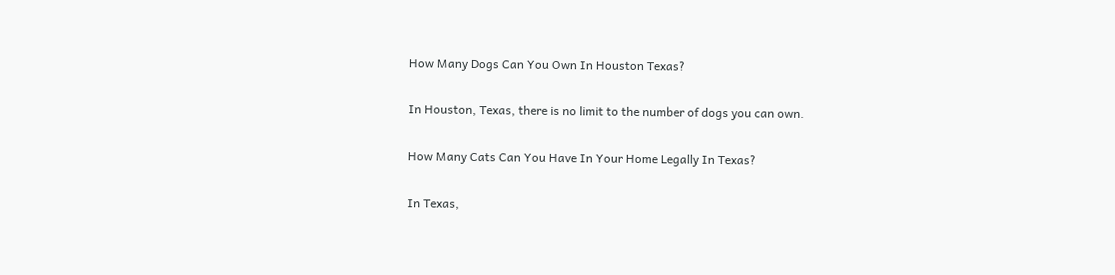How Many Dogs Can You Own In Houston Texas?

In Houston, Texas, there is no limit to the number of dogs you can own.

How Many Cats Can You Have In Your Home Legally In Texas?

In Texas,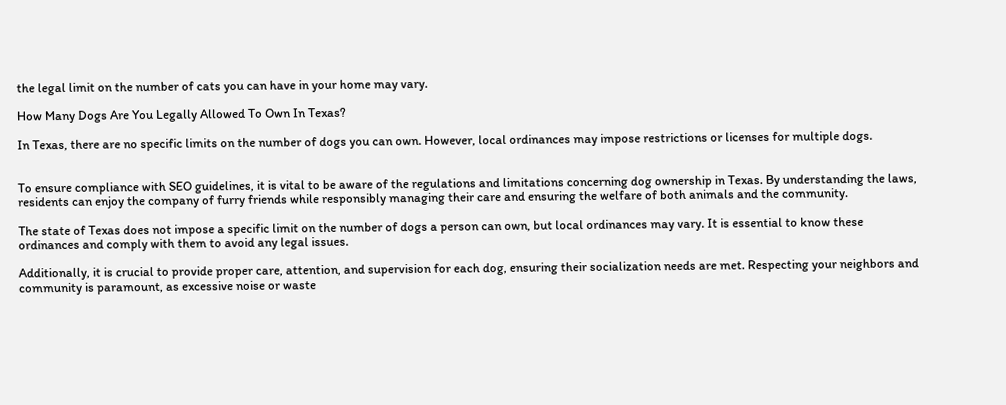the legal limit on the number of cats you can have in your home may vary.

How Many Dogs Are You Legally Allowed To Own In Texas?

In Texas, there are no specific limits on the number of dogs you can own. However, local ordinances may impose restrictions or licenses for multiple dogs.


To ensure compliance with SEO guidelines, it is vital to be aware of the regulations and limitations concerning dog ownership in Texas. By understanding the laws, residents can enjoy the company of furry friends while responsibly managing their care and ensuring the welfare of both animals and the community.

The state of Texas does not impose a specific limit on the number of dogs a person can own, but local ordinances may vary. It is essential to know these ordinances and comply with them to avoid any legal issues.

Additionally, it is crucial to provide proper care, attention, and supervision for each dog, ensuring their socialization needs are met. Respecting your neighbors and community is paramount, as excessive noise or waste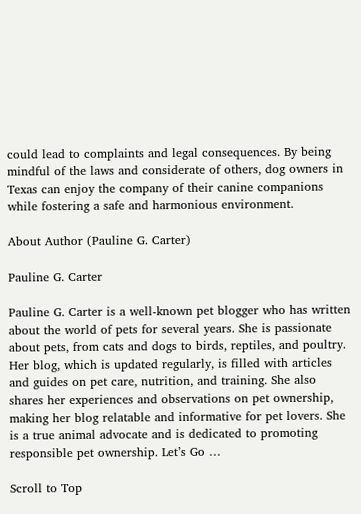could lead to complaints and legal consequences. By being mindful of the laws and considerate of others, dog owners in Texas can enjoy the company of their canine companions while fostering a safe and harmonious environment.

About Author (Pauline G. Carter)

Pauline G. Carter

Pauline G. Carter is a well-known pet blogger who has written about the world of pets for several years. She is passionate about pets, from cats and dogs to birds, reptiles, and poultry. Her blog, which is updated regularly, is filled with articles and guides on pet care, nutrition, and training. She also shares her experiences and observations on pet ownership, making her blog relatable and informative for pet lovers. She is a true animal advocate and is dedicated to promoting responsible pet ownership. Let’s Go …

Scroll to Top